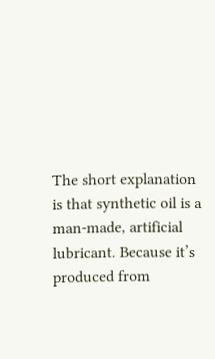The short explanation is that synthetic oil is a man-made, artificial lubricant. Because it’s produced from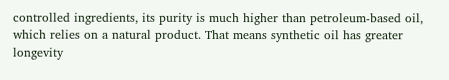controlled ingredients, its purity is much higher than petroleum-based oil, which relies on a natural product. That means synthetic oil has greater longevity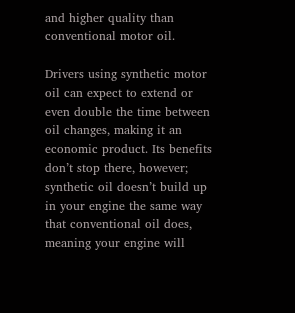and higher quality than conventional motor oil.

Drivers using synthetic motor oil can expect to extend or even double the time between oil changes, making it an economic product. Its benefits don’t stop there, however; synthetic oil doesn’t build up in your engine the same way that conventional oil does, meaning your engine will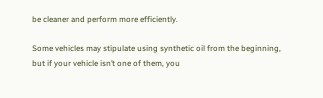be cleaner and perform more efficiently.

Some vehicles may stipulate using synthetic oil from the beginning, but if your vehicle isn’t one of them, you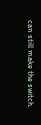can still make the switch.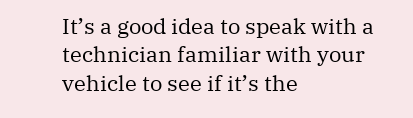It’s a good idea to speak with a technician familiar with your vehicle to see if it’s the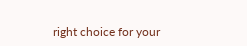right choice for your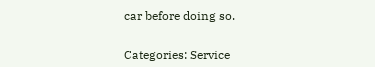car before doing so.


Categories: Service